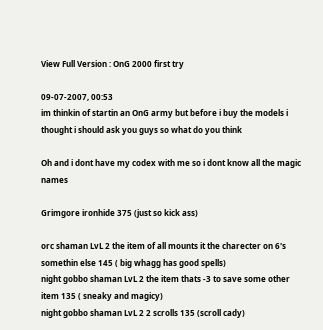View Full Version : OnG 2000 first try

09-07-2007, 00:53
im thinkin of startin an OnG army but before i buy the models i thought i should ask you guys so what do you think

Oh and i dont have my codex with me so i dont know all the magic names

Grimgore ironhide 375 (just so kick ass)

orc shaman LvL 2 the item of all mounts it the charecter on 6's somethin else 145 ( big whagg has good spells)
night gobbo shaman LvL 2 the item thats -3 to save some other item 135 ( sneaky and magicy)
night gobbo shaman LvL 2 2 scrolls 135 (scroll cady)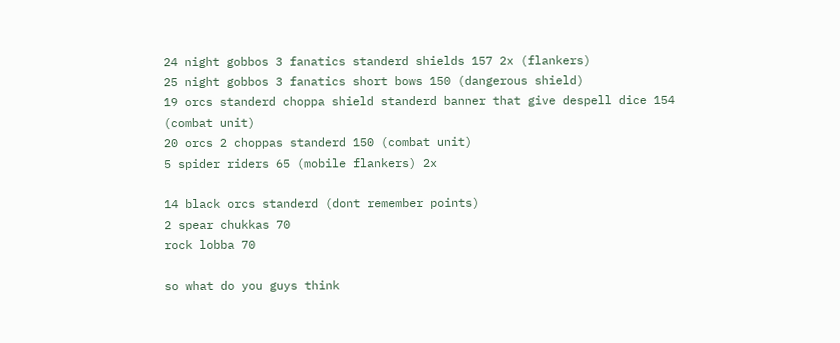24 night gobbos 3 fanatics standerd shields 157 2x (flankers)
25 night gobbos 3 fanatics short bows 150 (dangerous shield)
19 orcs standerd choppa shield standerd banner that give despell dice 154 (combat unit)
20 orcs 2 choppas standerd 150 (combat unit)
5 spider riders 65 (mobile flankers) 2x

14 black orcs standerd (dont remember points)
2 spear chukkas 70
rock lobba 70

so what do you guys think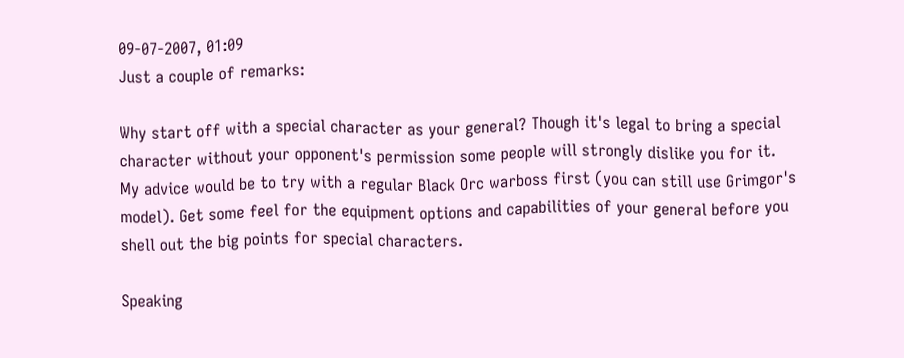09-07-2007, 01:09
Just a couple of remarks:

Why start off with a special character as your general? Though it's legal to bring a special character without your opponent's permission some people will strongly dislike you for it.
My advice would be to try with a regular Black Orc warboss first (you can still use Grimgor's model). Get some feel for the equipment options and capabilities of your general before you shell out the big points for special characters.

Speaking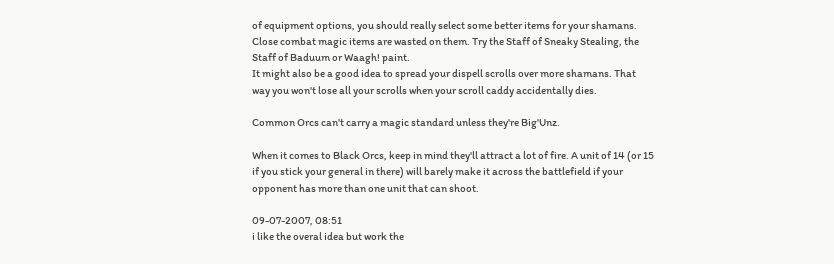of equipment options, you should really select some better items for your shamans. Close combat magic items are wasted on them. Try the Staff of Sneaky Stealing, the Staff of Baduum or Waagh! paint.
It might also be a good idea to spread your dispell scrolls over more shamans. That way you won't lose all your scrolls when your scroll caddy accidentally dies.

Common Orcs can't carry a magic standard unless they're Big'Unz.

When it comes to Black Orcs, keep in mind they'll attract a lot of fire. A unit of 14 (or 15 if you stick your general in there) will barely make it across the battlefield if your opponent has more than one unit that can shoot.

09-07-2007, 08:51
i like the overal idea but work the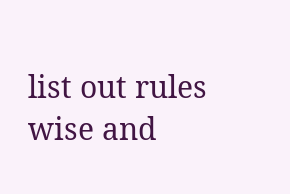list out rules wise and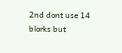2nd dont use 14 blorks but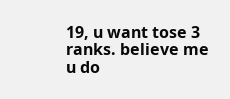19, u want tose 3 ranks. believe me u do